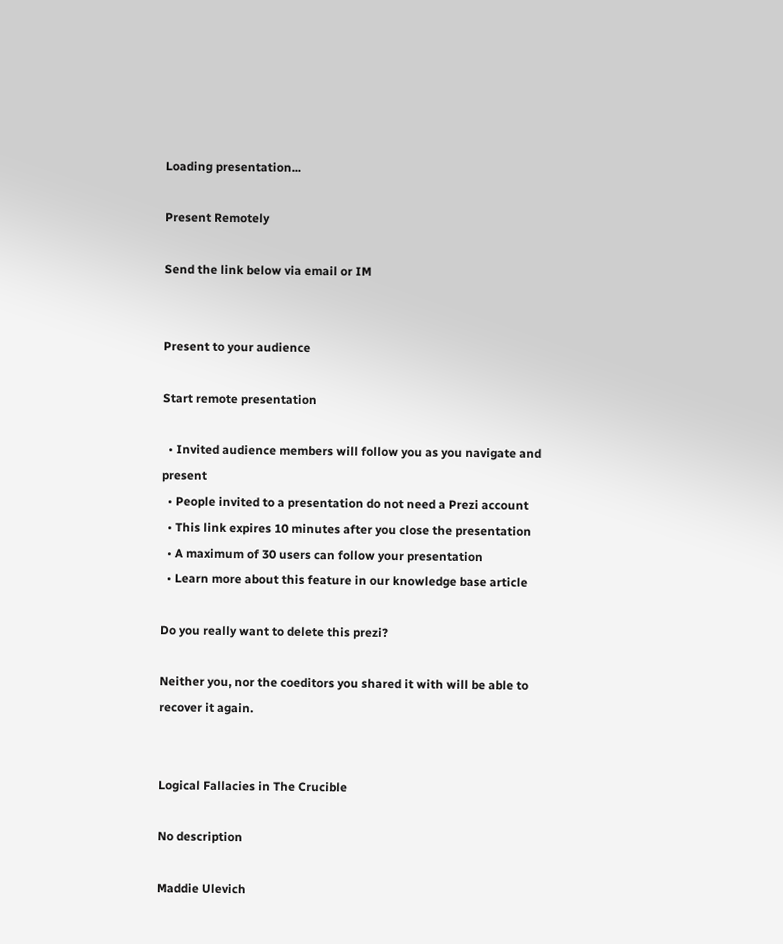Loading presentation...

Present Remotely

Send the link below via email or IM


Present to your audience

Start remote presentation

  • Invited audience members will follow you as you navigate and present
  • People invited to a presentation do not need a Prezi account
  • This link expires 10 minutes after you close the presentation
  • A maximum of 30 users can follow your presentation
  • Learn more about this feature in our knowledge base article

Do you really want to delete this prezi?

Neither you, nor the coeditors you shared it with will be able to recover it again.


Logical Fallacies in The Crucible

No description

Maddie Ulevich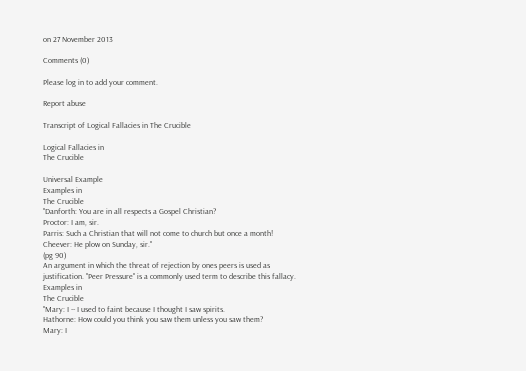on 27 November 2013

Comments (0)

Please log in to add your comment.

Report abuse

Transcript of Logical Fallacies in The Crucible

Logical Fallacies in
The Crucible

Universal Example
Examples in
The Crucible
"Danforth: You are in all respects a Gospel Christian?
Proctor: I am, sir.
Parris: Such a Christian that will not come to church but once a month!
Cheever: He plow on Sunday, sir."
(pg 90)
An argument in which the threat of rejection by ones peers is used as justification. "Peer Pressure" is a commonly used term to describe this fallacy.
Examples in
The Crucible
"Mary: I -- I used to faint because I thought I saw spirits.
Hathorne: How could you think you saw them unless you saw them?
Mary: I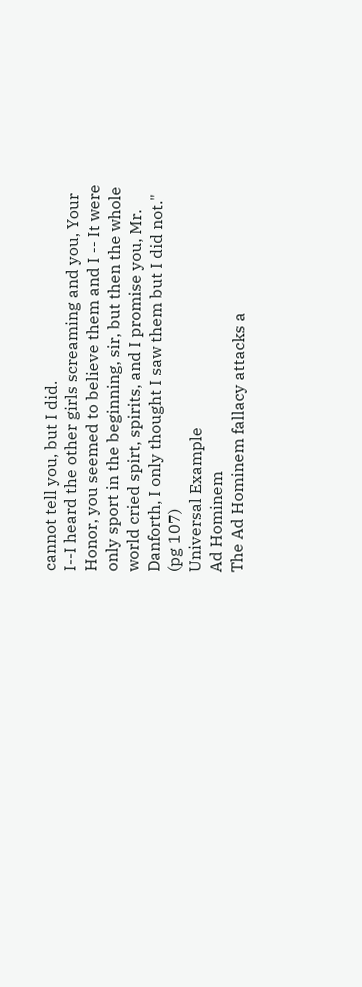cannot tell you, but I did.
I--I heard the other girls screaming and you, Your Honor, you seemed to believe them and I -- It were only sport in the beginning, sir, but then the whole world cried spirt, spirits, and I promise you, Mr. Danforth, I only thought I saw them but I did not." (pg 107)
Universal Example
Ad Hominem
The Ad Hominem fallacy attacks a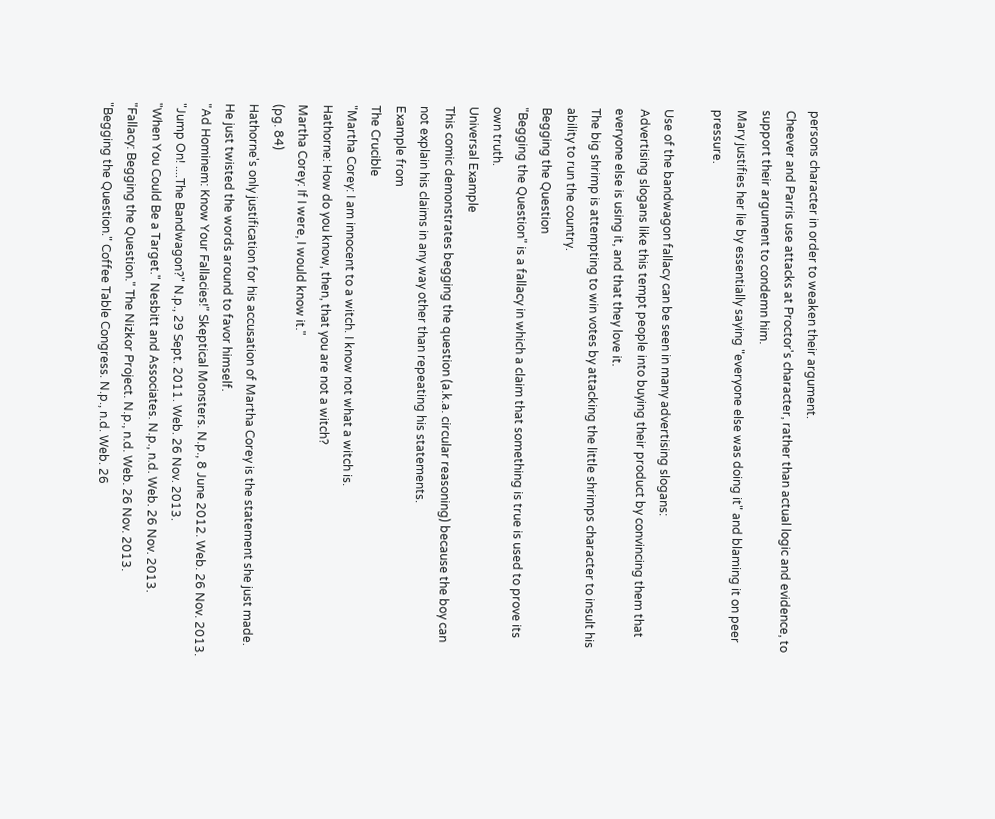persons character in order to weaken their argument.
Cheever and Parris use attacks at Proctor's character, rather than actual logic and evidence, to support their argument to condemn him.
Mary justifies her lie by essentially saying "everyone else was doing it" and blaming it on peer pressure.

Use of the bandwagon fallacy can be seen in many advertising slogans:
Advertising slogans like this tempt people into buying their product by convincing them that everyone else is using it, and that they love it.
The big shrimp is attempting to win votes by attacking the little shrimps character to insult his ability to run the country.
Begging the Question
"Begging the Question" is a fallacy in which a claim that something is true is used to prove its own truth.
Universal Example
This comic demonstrates begging the question (a.k.a. circular reasoning) because the boy can not explain his claims in any way other than repeating his statements.
Example from
The Crucible
"Martha Corey: I am innocent to a witch. I know not what a witch is.
Hathorne: How do you know, then, that you are not a witch?
Martha Corey: If I were, I would know it."
(pg. 84)
Hathorne's only justification for his accusation of Martha Corey is the statement she just made. He just twisted the words around to favor himself.
"Ad Hominem: Know Your Fallacies!" Skeptical Monsters. N.p., 8 June 2012. Web. 26 Nov. 2013.
"Jump On! ....The Bandwagon?" N.p., 29 Sept. 2011. Web. 26 Nov. 2013.
"When You Could Be a Target." Nesbitt and Associates. N.p., n.d. Web. 26 Nov. 2013.
"Fallacy: Begging the Question." The Nizkor Project. N.p., n.d. Web. 26 Nov. 2013.
"Begging the Question." Coffee Table Congress. N.p., n.d. Web. 26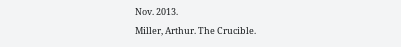Nov. 2013.
Miller, Arthur. The Crucible.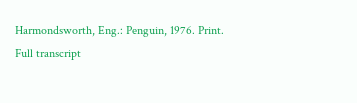Harmondsworth, Eng.: Penguin, 1976. Print.
Full transcript